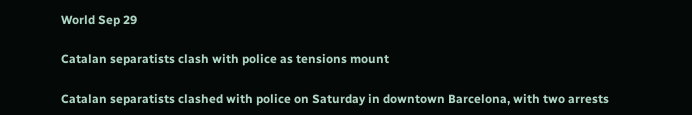World Sep 29

Catalan separatists clash with police as tensions mount

Catalan separatists clashed with police on Saturday in downtown Barcelona, with two arrests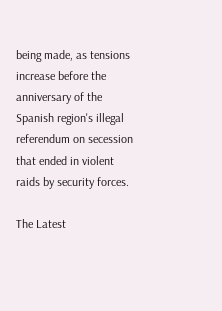being made, as tensions increase before the anniversary of the Spanish region's illegal referendum on secession that ended in violent raids by security forces.

The Latest